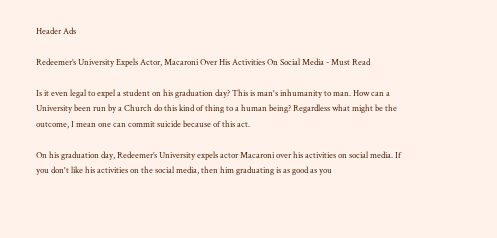Header Ads

Redeemer’s University Expels Actor, Macaroni Over His Activities On Social Media - Must Read

Is it even legal to expel a student on his graduation day? This is man's inhumanity to man. How can a University been run by a Church do this kind of thing to a human being? Regardless what might be the outcome, I mean one can commit suicide because of this act.

On his graduation day, Redeemer’s University expels actor Macaroni over his activities on social media. If you don't like his activities on the social media, then him graduating is as good as you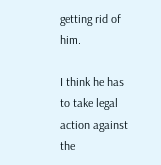getting rid of him.

I think he has to take legal action against the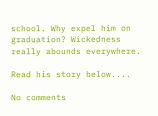school. Why expel him on graduation? Wickedness really abounds everywhere.

Read his story below....

No comments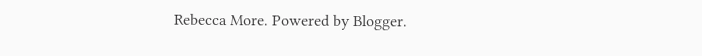Rebecca More. Powered by Blogger.